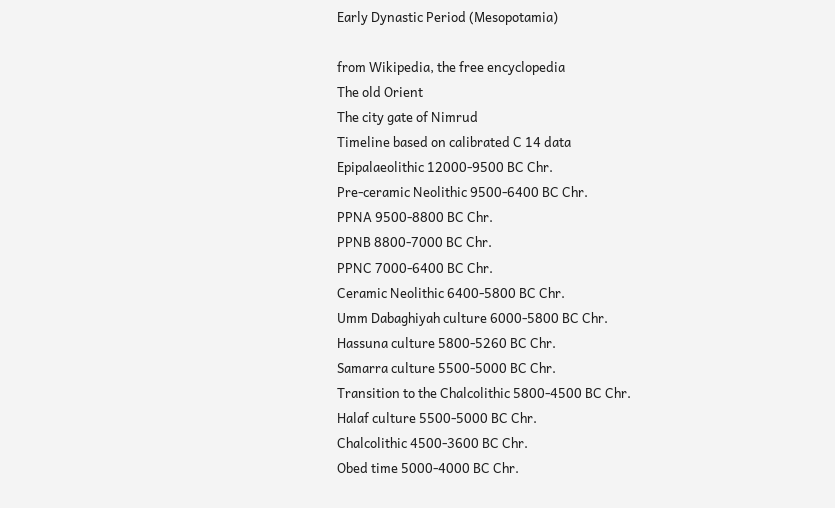Early Dynastic Period (Mesopotamia)

from Wikipedia, the free encyclopedia
The old Orient
The city gate of Nimrud
Timeline based on calibrated C 14 data
Epipalaeolithic 12000-9500 BC Chr.
Pre-ceramic Neolithic 9500-6400 BC Chr.
PPNA 9500-8800 BC Chr.
PPNB 8800-7000 BC Chr.
PPNC 7000-6400 BC Chr.
Ceramic Neolithic 6400-5800 BC Chr.
Umm Dabaghiyah culture 6000-5800 BC Chr.
Hassuna culture 5800-5260 BC Chr.
Samarra culture 5500-5000 BC Chr.
Transition to the Chalcolithic 5800-4500 BC Chr.
Halaf culture 5500-5000 BC Chr.
Chalcolithic 4500-3600 BC Chr.
Obed time 5000-4000 BC Chr.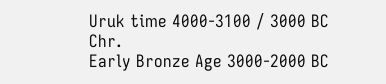Uruk time 4000-3100 / 3000 BC Chr.
Early Bronze Age 3000-2000 BC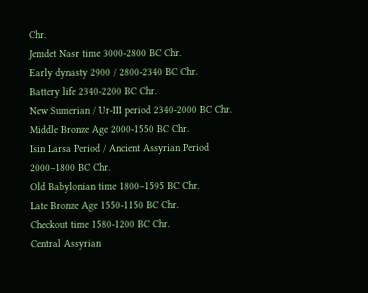Chr.
Jemdet Nasr time 3000-2800 BC Chr.
Early dynasty 2900 / 2800-2340 BC Chr.
Battery life 2340-2200 BC Chr.
New Sumerian / Ur-III period 2340-2000 BC Chr.
Middle Bronze Age 2000-1550 BC Chr.
Isin Larsa Period / Ancient Assyrian Period 2000–1800 BC Chr.
Old Babylonian time 1800–1595 BC Chr.
Late Bronze Age 1550-1150 BC Chr.
Checkout time 1580-1200 BC Chr.
Central Assyrian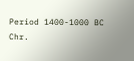Period 1400-1000 BC Chr.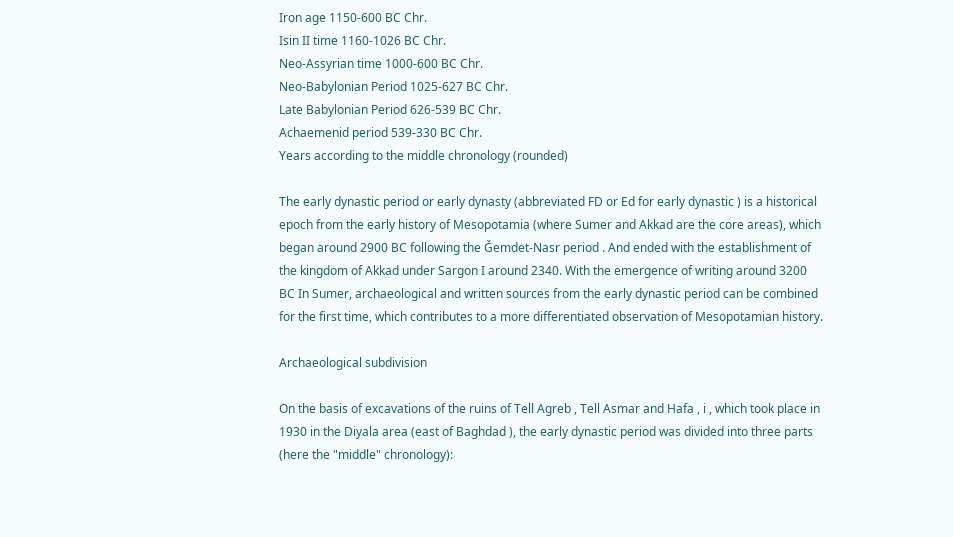Iron age 1150-600 BC Chr.
Isin II time 1160-1026 BC Chr.
Neo-Assyrian time 1000-600 BC Chr.
Neo-Babylonian Period 1025-627 BC Chr.
Late Babylonian Period 626-539 BC Chr.
Achaemenid period 539-330 BC Chr.
Years according to the middle chronology (rounded)

The early dynastic period or early dynasty (abbreviated FD or Ed for early dynastic ) is a historical epoch from the early history of Mesopotamia (where Sumer and Akkad are the core areas), which began around 2900 BC following the Ǧemdet-Nasr period . And ended with the establishment of the kingdom of Akkad under Sargon I around 2340. With the emergence of writing around 3200 BC In Sumer, archaeological and written sources from the early dynastic period can be combined for the first time, which contributes to a more differentiated observation of Mesopotamian history.

Archaeological subdivision

On the basis of excavations of the ruins of Tell Agreb , Tell Asmar and Hafa , i , which took place in 1930 in the Diyala area (east of Baghdad ), the early dynastic period was divided into three parts (here the "middle" chronology):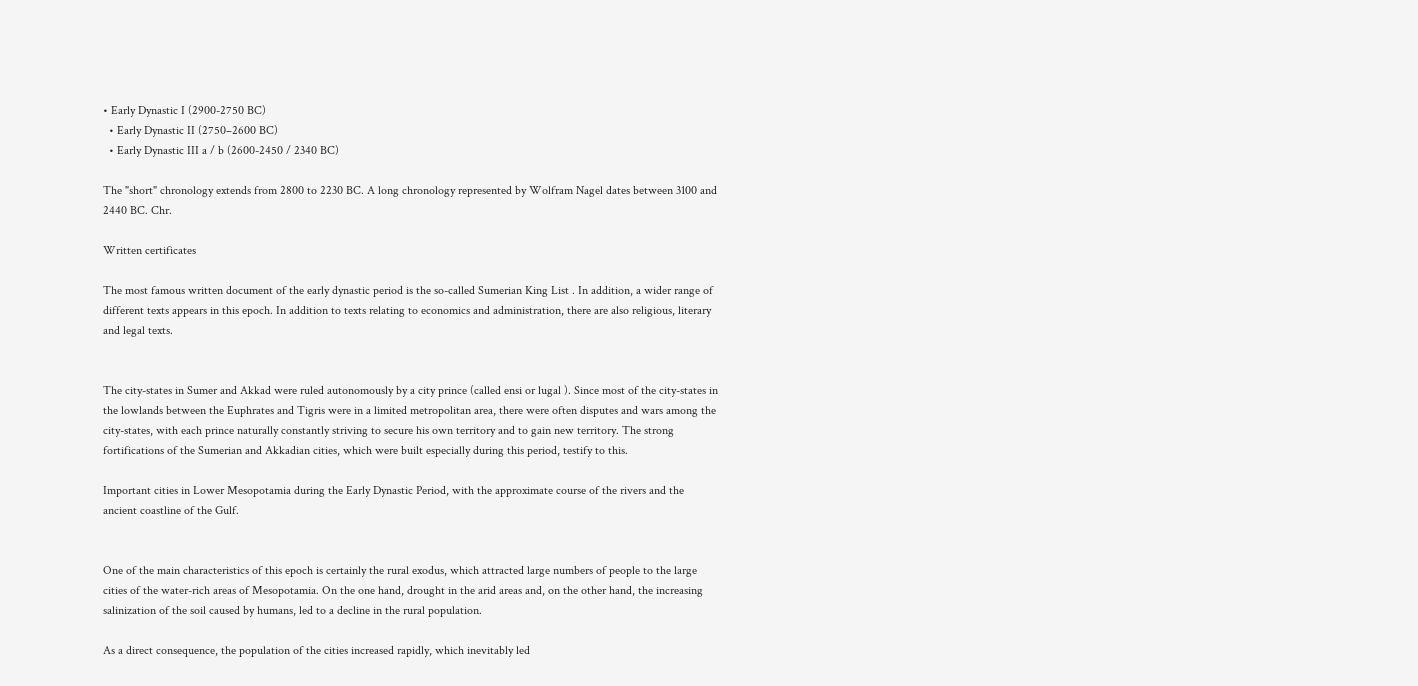• Early Dynastic I (2900-2750 BC)
  • Early Dynastic II (2750–2600 BC)
  • Early Dynastic III a / b (2600-2450 / 2340 BC)

The "short" chronology extends from 2800 to 2230 BC. A long chronology represented by Wolfram Nagel dates between 3100 and 2440 BC. Chr.

Written certificates

The most famous written document of the early dynastic period is the so-called Sumerian King List . In addition, a wider range of different texts appears in this epoch. In addition to texts relating to economics and administration, there are also religious, literary and legal texts.


The city-states in Sumer and Akkad were ruled autonomously by a city prince (called ensi or lugal ). Since most of the city-states in the lowlands between the Euphrates and Tigris were in a limited metropolitan area, there were often disputes and wars among the city-states, with each prince naturally constantly striving to secure his own territory and to gain new territory. The strong fortifications of the Sumerian and Akkadian cities, which were built especially during this period, testify to this.

Important cities in Lower Mesopotamia during the Early Dynastic Period, with the approximate course of the rivers and the ancient coastline of the Gulf.


One of the main characteristics of this epoch is certainly the rural exodus, which attracted large numbers of people to the large cities of the water-rich areas of Mesopotamia. On the one hand, drought in the arid areas and, on the other hand, the increasing salinization of the soil caused by humans, led to a decline in the rural population.

As a direct consequence, the population of the cities increased rapidly, which inevitably led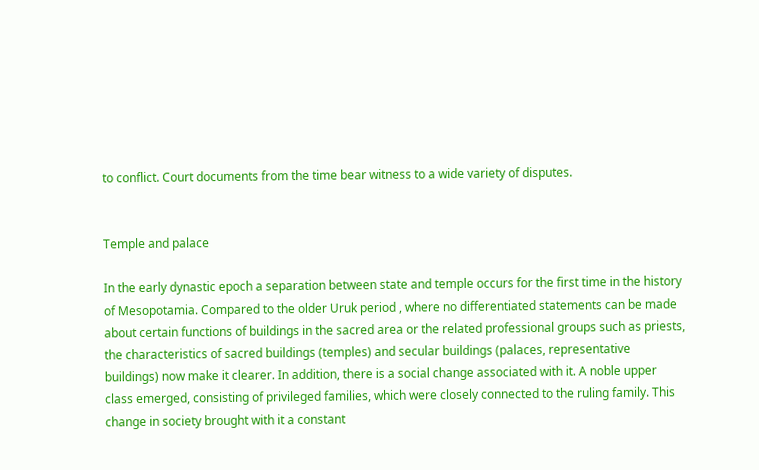to conflict. Court documents from the time bear witness to a wide variety of disputes.


Temple and palace

In the early dynastic epoch a separation between state and temple occurs for the first time in the history of Mesopotamia. Compared to the older Uruk period , where no differentiated statements can be made about certain functions of buildings in the sacred area or the related professional groups such as priests, the characteristics of sacred buildings (temples) and secular buildings (palaces, representative buildings) now make it clearer. In addition, there is a social change associated with it. A noble upper class emerged, consisting of privileged families, which were closely connected to the ruling family. This change in society brought with it a constant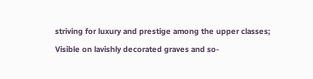striving for luxury and prestige among the upper classes; Visible on lavishly decorated graves and so-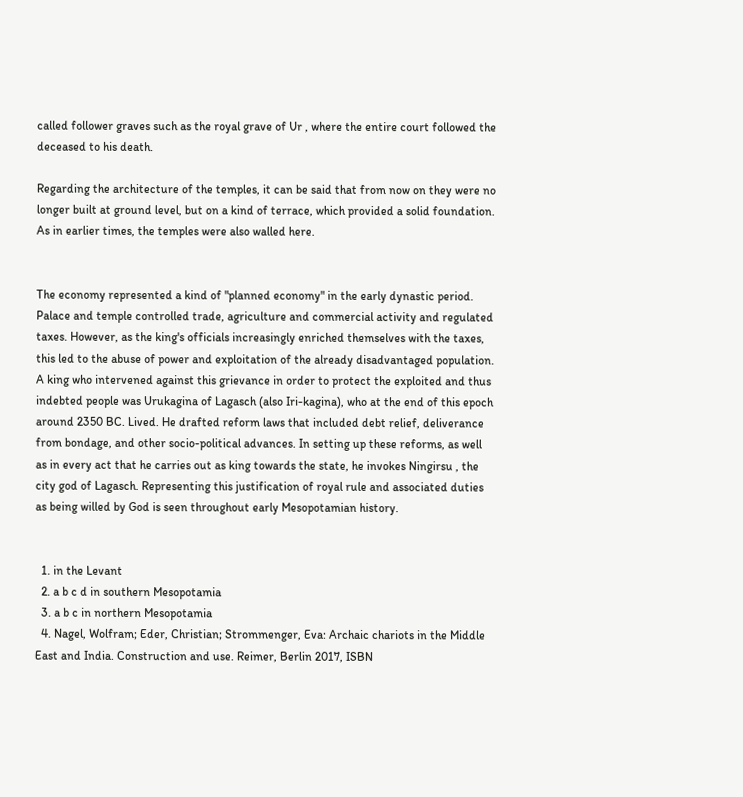called follower graves such as the royal grave of Ur , where the entire court followed the deceased to his death.

Regarding the architecture of the temples, it can be said that from now on they were no longer built at ground level, but on a kind of terrace, which provided a solid foundation. As in earlier times, the temples were also walled here.


The economy represented a kind of "planned economy" in the early dynastic period. Palace and temple controlled trade, agriculture and commercial activity and regulated taxes. However, as the king's officials increasingly enriched themselves with the taxes, this led to the abuse of power and exploitation of the already disadvantaged population. A king who intervened against this grievance in order to protect the exploited and thus indebted people was Urukagina of Lagasch (also Iri-kagina), who at the end of this epoch around 2350 BC. Lived. He drafted reform laws that included debt relief, deliverance from bondage, and other socio-political advances. In setting up these reforms, as well as in every act that he carries out as king towards the state, he invokes Ningirsu , the city god of Lagasch. Representing this justification of royal rule and associated duties as being willed by God is seen throughout early Mesopotamian history.


  1. in the Levant
  2. a b c d in southern Mesopotamia
  3. a b c in northern Mesopotamia
  4. Nagel, Wolfram; Eder, Christian; Strommenger, Eva: Archaic chariots in the Middle East and India. Construction and use. Reimer, Berlin 2017, ISBN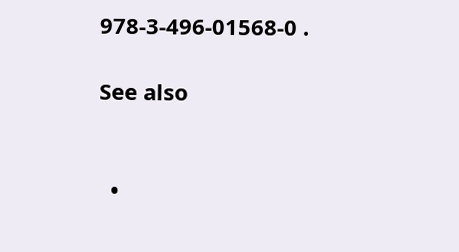978-3-496-01568-0 .

See also


  •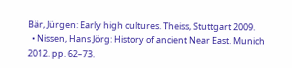Bär, Jürgen: Early high cultures. Theiss, Stuttgart 2009.
  • Nissen, Hans Jörg: History of ancient Near East. Munich 2012. pp. 62–73.